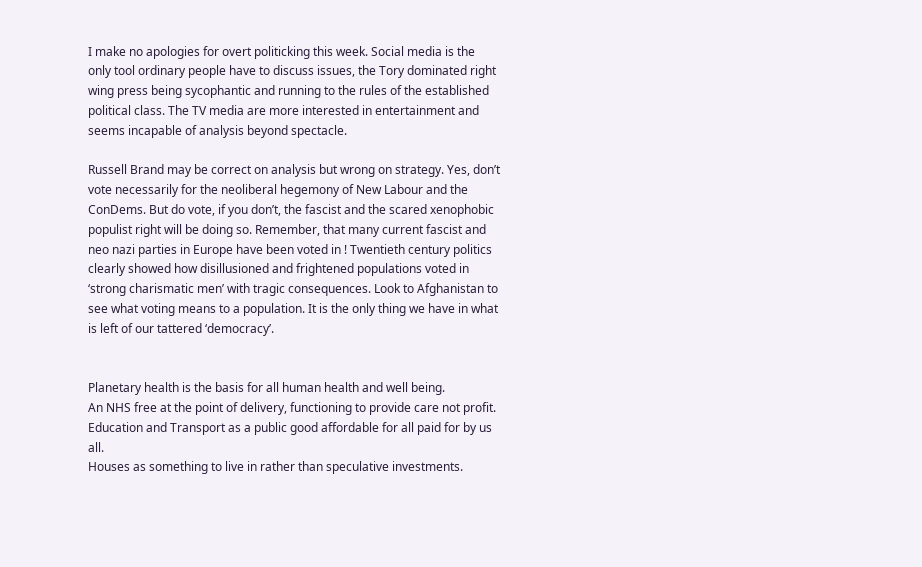I make no apologies for overt politicking this week. Social media is the only tool ordinary people have to discuss issues, the Tory dominated right wing press being sycophantic and running to the rules of the established political class. The TV media are more interested in entertainment and seems incapable of analysis beyond spectacle.

Russell Brand may be correct on analysis but wrong on strategy. Yes, don’t vote necessarily for the neoliberal hegemony of New Labour and the ConDems. But do vote, if you don’t, the fascist and the scared xenophobic populist right will be doing so. Remember, that many current fascist and neo nazi parties in Europe have been voted in ! Twentieth century politics clearly showed how disillusioned and frightened populations voted in ‘strong charismatic men’ with tragic consequences. Look to Afghanistan to see what voting means to a population. It is the only thing we have in what is left of our tattered ‘democracy’.


Planetary health is the basis for all human health and well being.
An NHS free at the point of delivery, functioning to provide care not profit.
Education and Transport as a public good affordable for all paid for by us all.
Houses as something to live in rather than speculative investments.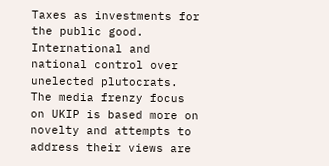Taxes as investments for the public good.
International and national control over unelected plutocrats.
The media frenzy focus on UKIP is based more on novelty and attempts to address their views are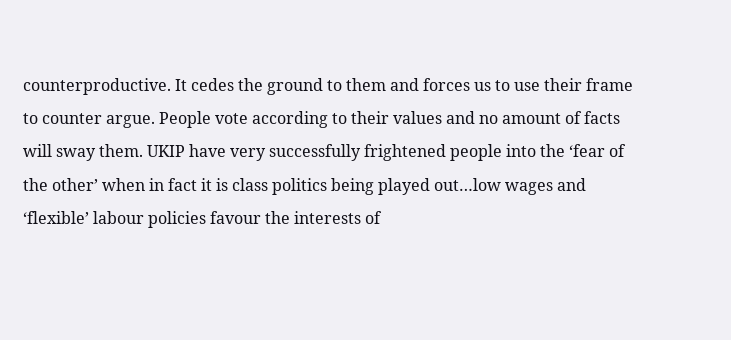counterproductive. It cedes the ground to them and forces us to use their frame to counter argue. People vote according to their values and no amount of facts will sway them. UKIP have very successfully frightened people into the ‘fear of the other’ when in fact it is class politics being played out…low wages and ‘flexible’ labour policies favour the interests of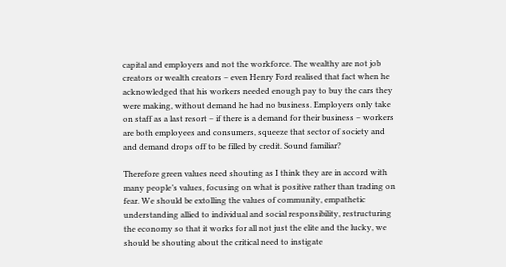capital and employers and not the workforce. The wealthy are not job creators or wealth creators – even Henry Ford realised that fact when he acknowledged that his workers needed enough pay to buy the cars they were making, without demand he had no business. Employers only take on staff as a last resort – if there is a demand for their business – workers are both employees and consumers, squeeze that sector of society and and demand drops off to be filled by credit. Sound familiar?

Therefore green values need shouting as I think they are in accord with many people’s values, focusing on what is positive rather than trading on fear. We should be extolling the values of community, empathetic understanding allied to individual and social responsibility, restructuring the economy so that it works for all not just the elite and the lucky, we should be shouting about the critical need to instigate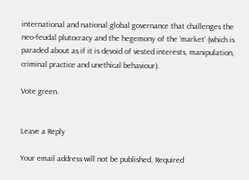international and national global governance that challenges the neo-feudal plutocracy and the hegemony of the ‘market’ (which is paraded about as if it is devoid of vested interests, manipulation, criminal practice and unethical behaviour).

Vote green.


Leave a Reply

Your email address will not be published. Required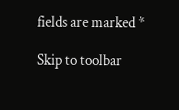fields are marked *

Skip to toolbar